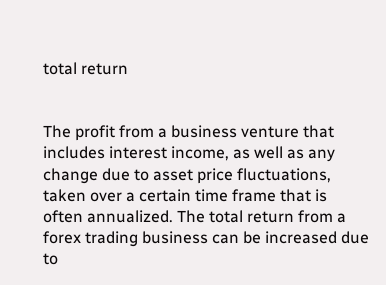total return


The profit from a business venture that includes interest income, as well as any change due to asset price fluctuations, taken over a certain time frame that is often annualized. The total return from a forex trading business can be increased due to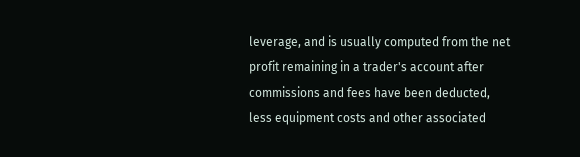leverage, and is usually computed from the net profit remaining in a trader's account after commissions and fees have been deducted, less equipment costs and other associated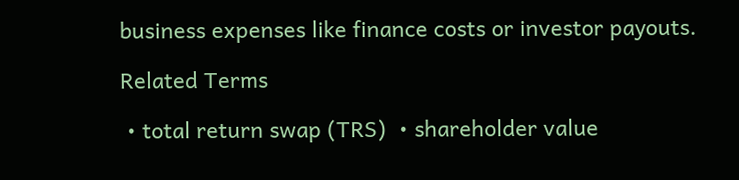business expenses like finance costs or investor payouts.

Related Terms

 • total return swap (TRS)  • shareholder value